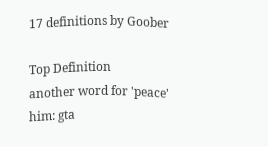17 definitions by Goober

Top Definition
another word for 'peace'
him: gta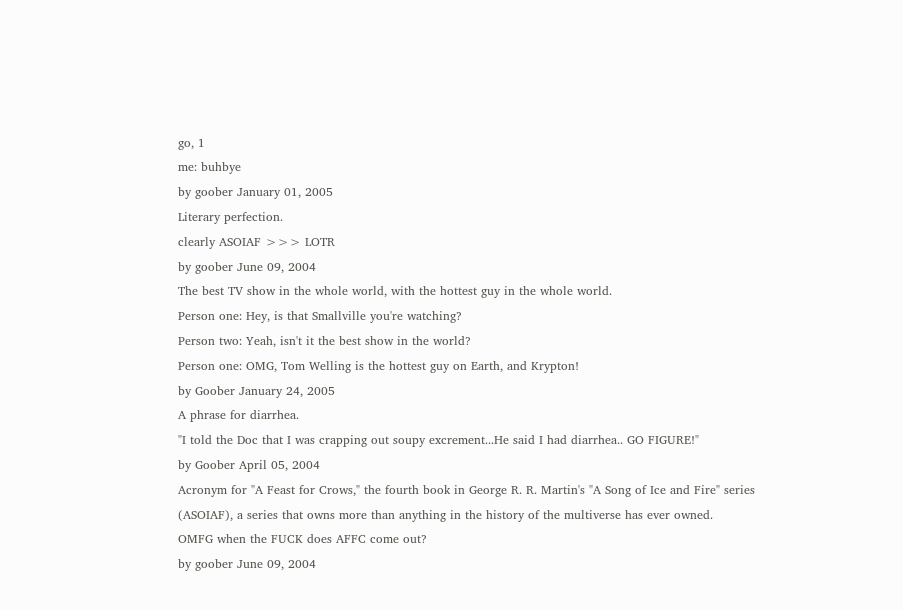go, 1
me: buhbye
by goober January 01, 2005
Literary perfection.
clearly ASOIAF >>> LOTR
by goober June 09, 2004
The best TV show in the whole world, with the hottest guy in the whole world.
Person one: Hey, is that Smallville you're watching?
Person two: Yeah, isn't it the best show in the world?
Person one: OMG, Tom Welling is the hottest guy on Earth, and Krypton!
by Goober January 24, 2005
A phrase for diarrhea.
"I told the Doc that I was crapping out soupy excrement...He said I had diarrhea.. GO FIGURE!"
by Goober April 05, 2004
Acronym for "A Feast for Crows," the fourth book in George R. R. Martin's "A Song of Ice and Fire" series (ASOIAF), a series that owns more than anything in the history of the multiverse has ever owned.
OMFG when the FUCK does AFFC come out?
by goober June 09, 2004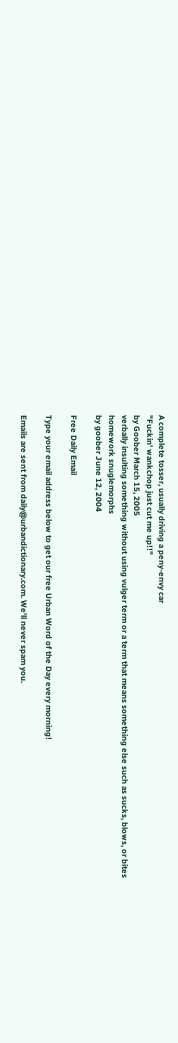A complete tosser, usually driving a peny-envy car
"Fuckin' wankchop just cut me up!!"
by Goober March 15, 2005
verbally insulting something without using vulger term or a term that means something else such as sucks, blows, or bites
homework snuglemorphs
by goober June 12, 2004

Free Daily Email

Type your email address below to get our free Urban Word of the Day every morning!

Emails are sent from daily@urbandictionary.com. We'll never spam you.